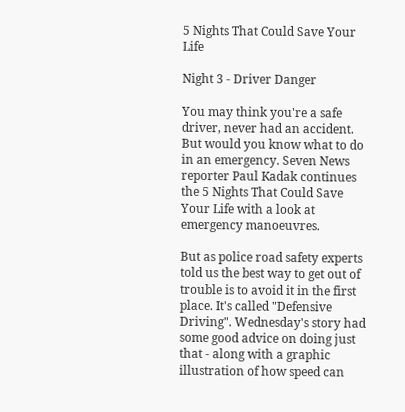5 Nights That Could Save Your Life

Night 3 - Driver Danger

You may think you're a safe driver, never had an accident. But would you know what to do in an emergency. Seven News reporter Paul Kadak continues the 5 Nights That Could Save Your Life with a look at emergency manoeuvres.

But as police road safety experts told us the best way to get out of trouble is to avoid it in the first place. It's called "Defensive Driving". Wednesday's story had some good advice on doing just that - along with a graphic illustration of how speed can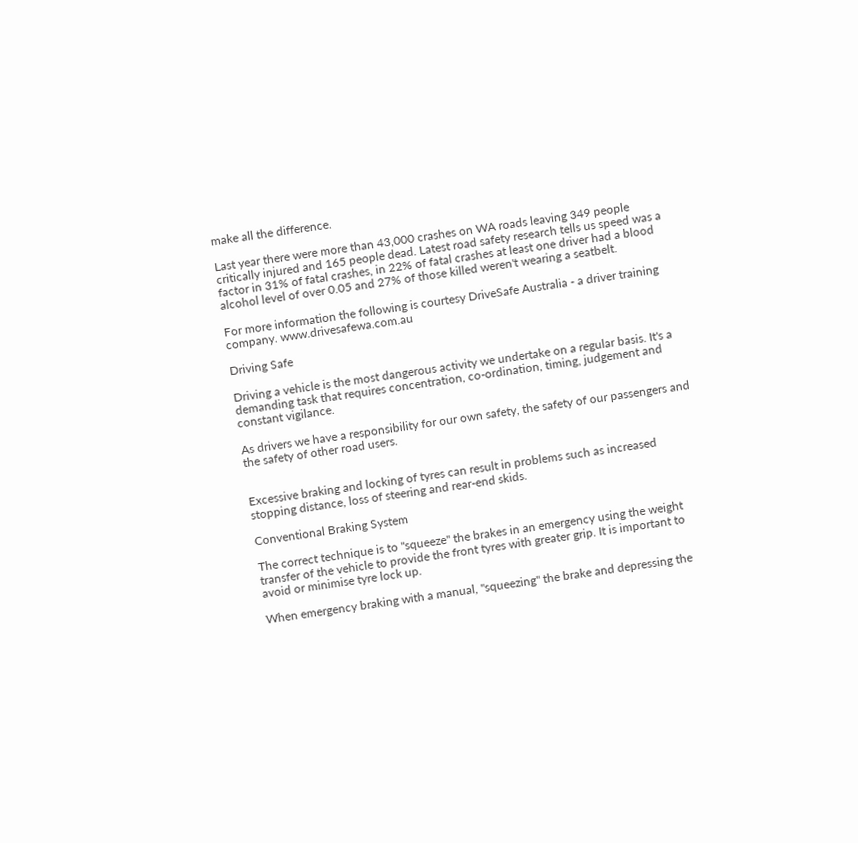make all the difference.

Last year there were more than 43,000 crashes on WA roads leaving 349 people critically injured and 165 people dead. Latest road safety research tells us speed was a factor in 31% of fatal crashes, in 22% of fatal crashes at least one driver had a blood alcohol level of over 0.05 and 27% of those killed weren't wearing a seatbelt.

For more information the following is courtesy DriveSafe Australia - a driver training company. www.drivesafewa.com.au

Driving Safe

Driving a vehicle is the most dangerous activity we undertake on a regular basis. It's a demanding task that requires concentration, co-ordination, timing, judgement and constant vigilance.

As drivers we have a responsibility for our own safety, the safety of our passengers and the safety of other road users.


Excessive braking and locking of tyres can result in problems such as increased stopping distance, loss of steering and rear-end skids.

Conventional Braking System

The correct technique is to "squeeze" the brakes in an emergency using the weight transfer of the vehicle to provide the front tyres with greater grip. It is important to avoid or minimise tyre lock up.

When emergency braking with a manual, "squeezing" the brake and depressing the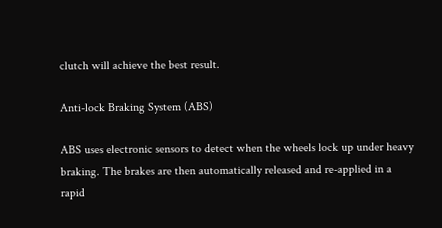clutch will achieve the best result.

Anti-lock Braking System (ABS)

ABS uses electronic sensors to detect when the wheels lock up under heavy braking. The brakes are then automatically released and re-applied in a rapid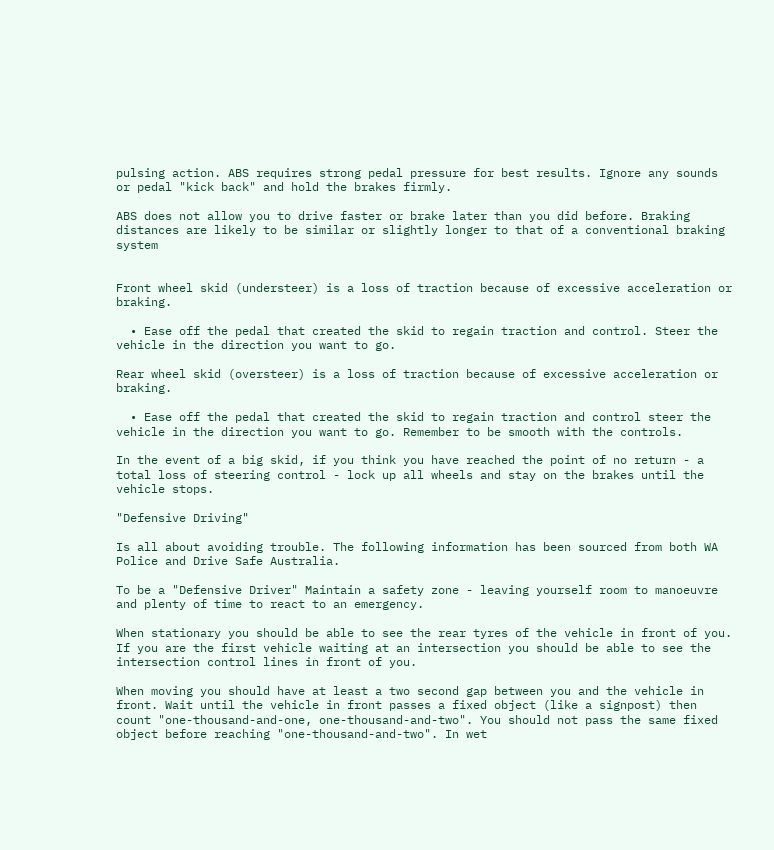pulsing action. ABS requires strong pedal pressure for best results. Ignore any sounds or pedal "kick back" and hold the brakes firmly.

ABS does not allow you to drive faster or brake later than you did before. Braking distances are likely to be similar or slightly longer to that of a conventional braking system


Front wheel skid (understeer) is a loss of traction because of excessive acceleration or braking.

  • Ease off the pedal that created the skid to regain traction and control. Steer the vehicle in the direction you want to go.

Rear wheel skid (oversteer) is a loss of traction because of excessive acceleration or braking.

  • Ease off the pedal that created the skid to regain traction and control steer the vehicle in the direction you want to go. Remember to be smooth with the controls.

In the event of a big skid, if you think you have reached the point of no return - a total loss of steering control - lock up all wheels and stay on the brakes until the vehicle stops.

"Defensive Driving"

Is all about avoiding trouble. The following information has been sourced from both WA Police and Drive Safe Australia.

To be a "Defensive Driver" Maintain a safety zone - leaving yourself room to manoeuvre and plenty of time to react to an emergency.

When stationary you should be able to see the rear tyres of the vehicle in front of you. If you are the first vehicle waiting at an intersection you should be able to see the intersection control lines in front of you.

When moving you should have at least a two second gap between you and the vehicle in front. Wait until the vehicle in front passes a fixed object (like a signpost) then count "one-thousand-and-one, one-thousand-and-two". You should not pass the same fixed object before reaching "one-thousand-and-two". In wet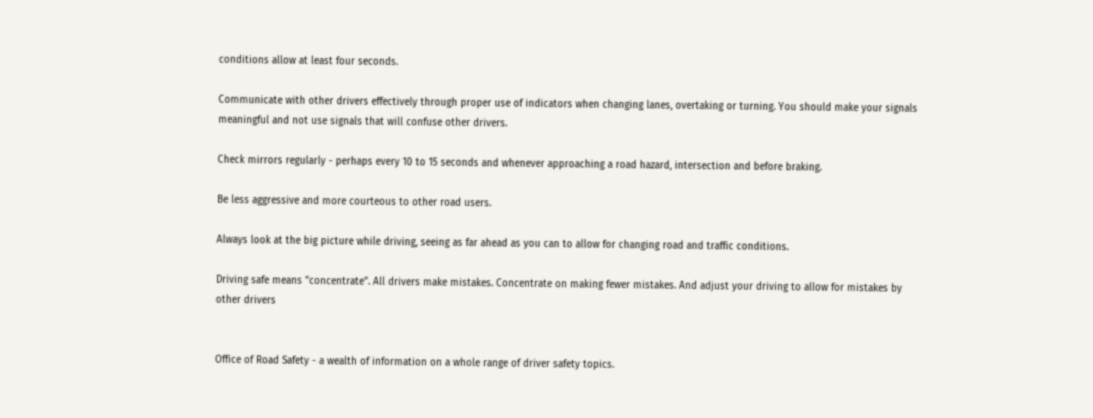conditions allow at least four seconds.

Communicate with other drivers effectively through proper use of indicators when changing lanes, overtaking or turning. You should make your signals meaningful and not use signals that will confuse other drivers.

Check mirrors regularly - perhaps every 10 to 15 seconds and whenever approaching a road hazard, intersection and before braking.

Be less aggressive and more courteous to other road users.

Always look at the big picture while driving, seeing as far ahead as you can to allow for changing road and traffic conditions.

Driving safe means "concentrate". All drivers make mistakes. Concentrate on making fewer mistakes. And adjust your driving to allow for mistakes by other drivers


Office of Road Safety - a wealth of information on a whole range of driver safety topics.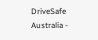DriveSafe Australia -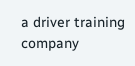a driver training company